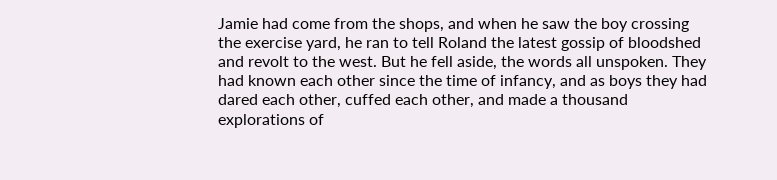Jamie had come from the shops, and when he saw the boy crossing the exercise yard, he ran to tell Roland the latest gossip of bloodshed and revolt to the west. But he fell aside, the words all unspoken. They had known each other since the time of infancy, and as boys they had dared each other, cuffed each other, and made a thousand explorations of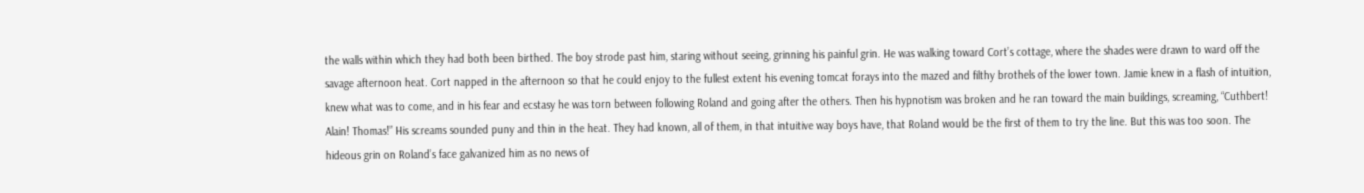the walls within which they had both been birthed. The boy strode past him, staring without seeing, grinning his painful grin. He was walking toward Cort’s cottage, where the shades were drawn to ward off the savage afternoon heat. Cort napped in the afternoon so that he could enjoy to the fullest extent his evening tomcat forays into the mazed and filthy brothels of the lower town. Jamie knew in a flash of intuition, knew what was to come, and in his fear and ecstasy he was torn between following Roland and going after the others. Then his hypnotism was broken and he ran toward the main buildings, screaming, “Cuthbert! Alain! Thomas!” His screams sounded puny and thin in the heat. They had known, all of them, in that intuitive way boys have, that Roland would be the first of them to try the line. But this was too soon. The hideous grin on Roland’s face galvanized him as no news of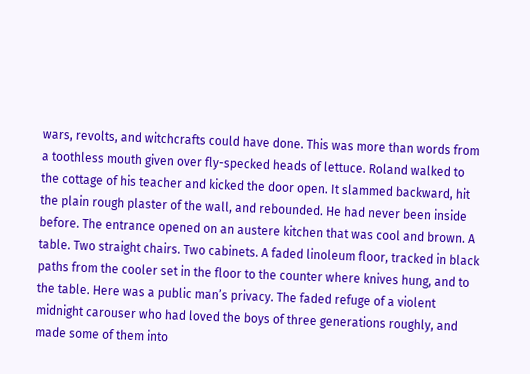wars, revolts, and witchcrafts could have done. This was more than words from a toothless mouth given over fly-specked heads of lettuce. Roland walked to the cottage of his teacher and kicked the door open. It slammed backward, hit the plain rough plaster of the wall, and rebounded. He had never been inside before. The entrance opened on an austere kitchen that was cool and brown. A table. Two straight chairs. Two cabinets. A faded linoleum floor, tracked in black paths from the cooler set in the floor to the counter where knives hung, and to the table. Here was a public man’s privacy. The faded refuge of a violent midnight carouser who had loved the boys of three generations roughly, and made some of them into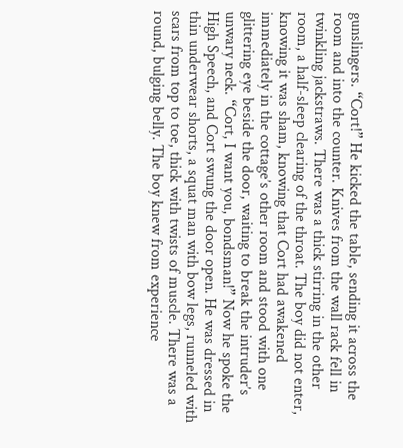gunslingers. “Cort!” He kicked the table, sending it across the room and into the counter. Knives from the wall rack fell in twinkling jackstraws. There was a thick stirring in the other room, a half-sleep clearing of the throat. The boy did not enter, knowing it was sham, knowing that Cort had awakened immediately in the cottage’s other room and stood with one glittering eye beside the door, waiting to break the intruder’s unwary neck. “Cort, I want you, bondsman!” Now he spoke the High Speech, and Cort swung the door open. He was dressed in thin underwear shorts, a squat man with bow legs, runneled with scars from top to toe, thick with twists of muscle. There was a round, bulging belly. The boy knew from experience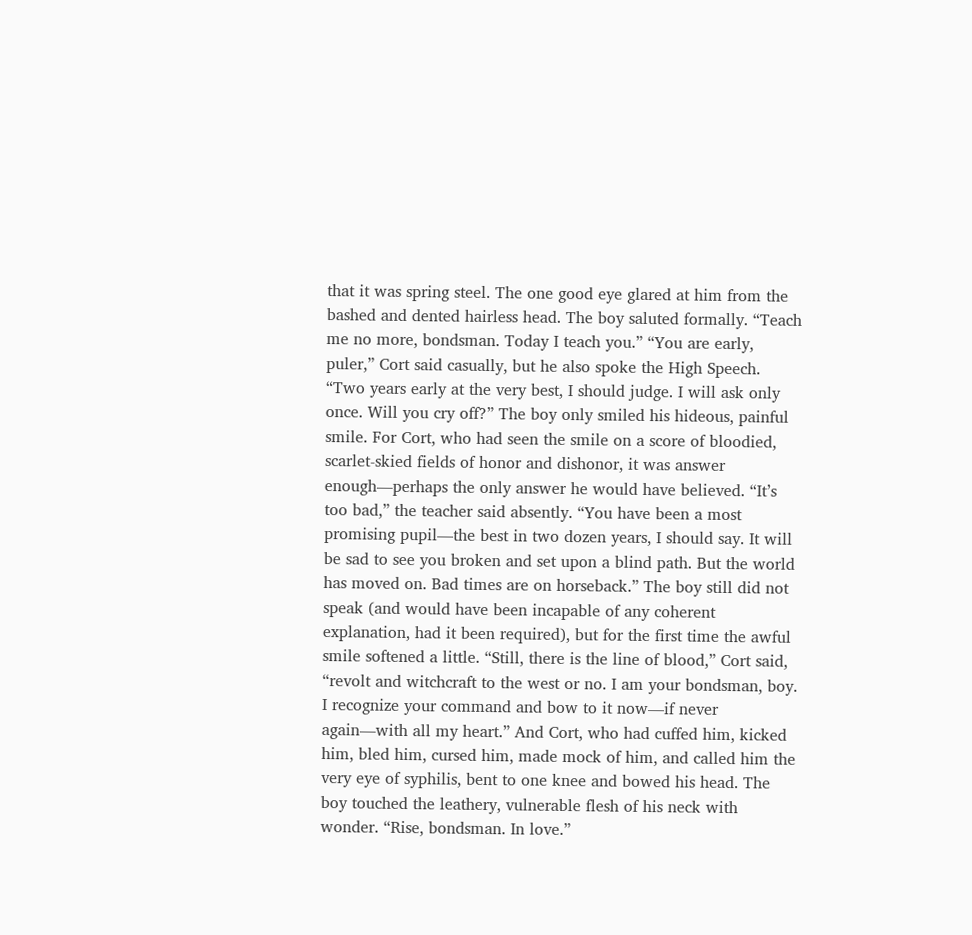that it was spring steel. The one good eye glared at him from the bashed and dented hairless head. The boy saluted formally. “Teach me no more, bondsman. Today I teach you.” “You are early, puler,” Cort said casually, but he also spoke the High Speech. “Two years early at the very best, I should judge. I will ask only once. Will you cry off?” The boy only smiled his hideous, painful smile. For Cort, who had seen the smile on a score of bloodied, scarlet-skied fields of honor and dishonor, it was answer enough—perhaps the only answer he would have believed. “It’s too bad,” the teacher said absently. “You have been a most promising pupil—the best in two dozen years, I should say. It will be sad to see you broken and set upon a blind path. But the world has moved on. Bad times are on horseback.” The boy still did not speak (and would have been incapable of any coherent explanation, had it been required), but for the first time the awful smile softened a little. “Still, there is the line of blood,” Cort said, “revolt and witchcraft to the west or no. I am your bondsman, boy. I recognize your command and bow to it now—if never again—with all my heart.” And Cort, who had cuffed him, kicked him, bled him, cursed him, made mock of him, and called him the very eye of syphilis, bent to one knee and bowed his head. The boy touched the leathery, vulnerable flesh of his neck with wonder. “Rise, bondsman. In love.”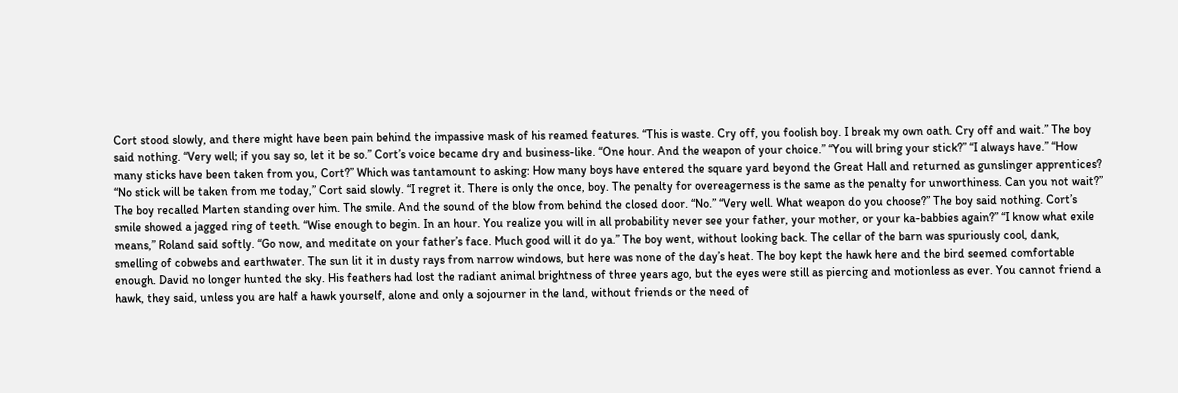Cort stood slowly, and there might have been pain behind the impassive mask of his reamed features. “This is waste. Cry off, you foolish boy. I break my own oath. Cry off and wait.” The boy said nothing. “Very well; if you say so, let it be so.” Cort’s voice became dry and business-like. “One hour. And the weapon of your choice.” “You will bring your stick?” “I always have.” “How many sticks have been taken from you, Cort?” Which was tantamount to asking: How many boys have entered the square yard beyond the Great Hall and returned as gunslinger apprentices? “No stick will be taken from me today,” Cort said slowly. “I regret it. There is only the once, boy. The penalty for overeagerness is the same as the penalty for unworthiness. Can you not wait?” The boy recalled Marten standing over him. The smile. And the sound of the blow from behind the closed door. “No.” “Very well. What weapon do you choose?” The boy said nothing. Cort’s smile showed a jagged ring of teeth. “Wise enough to begin. In an hour. You realize you will in all probability never see your father, your mother, or your ka-babbies again?” “I know what exile means,” Roland said softly. “Go now, and meditate on your father’s face. Much good will it do ya.” The boy went, without looking back. The cellar of the barn was spuriously cool, dank, smelling of cobwebs and earthwater. The sun lit it in dusty rays from narrow windows, but here was none of the day’s heat. The boy kept the hawk here and the bird seemed comfortable enough. David no longer hunted the sky. His feathers had lost the radiant animal brightness of three years ago, but the eyes were still as piercing and motionless as ever. You cannot friend a hawk, they said, unless you are half a hawk yourself, alone and only a sojourner in the land, without friends or the need of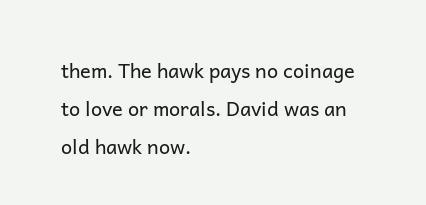them. The hawk pays no coinage to love or morals. David was an old hawk now.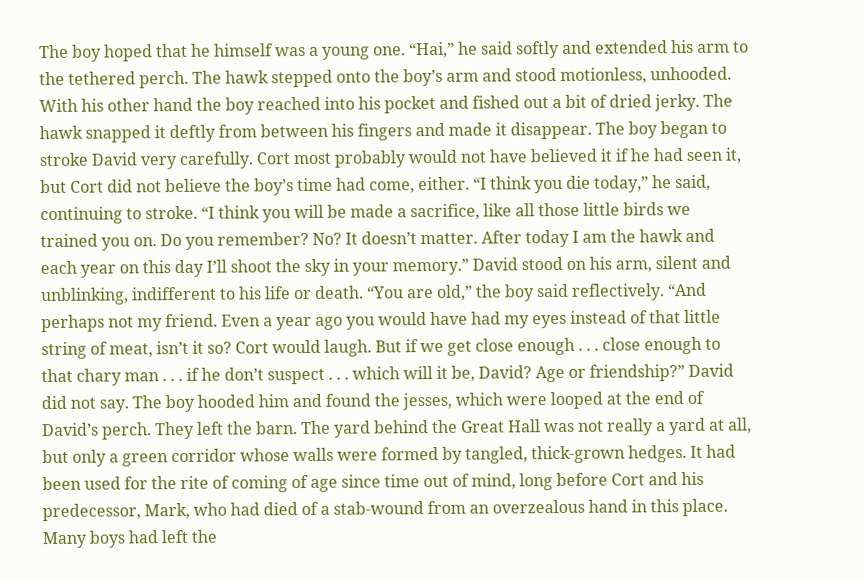The boy hoped that he himself was a young one. “Hai,” he said softly and extended his arm to the tethered perch. The hawk stepped onto the boy’s arm and stood motionless, unhooded. With his other hand the boy reached into his pocket and fished out a bit of dried jerky. The hawk snapped it deftly from between his fingers and made it disappear. The boy began to stroke David very carefully. Cort most probably would not have believed it if he had seen it, but Cort did not believe the boy’s time had come, either. “I think you die today,” he said, continuing to stroke. “I think you will be made a sacrifice, like all those little birds we trained you on. Do you remember? No? It doesn’t matter. After today I am the hawk and each year on this day I’ll shoot the sky in your memory.” David stood on his arm, silent and unblinking, indifferent to his life or death. “You are old,” the boy said reflectively. “And perhaps not my friend. Even a year ago you would have had my eyes instead of that little string of meat, isn’t it so? Cort would laugh. But if we get close enough . . . close enough to that chary man . . . if he don’t suspect . . . which will it be, David? Age or friendship?” David did not say. The boy hooded him and found the jesses, which were looped at the end of David’s perch. They left the barn. The yard behind the Great Hall was not really a yard at all, but only a green corridor whose walls were formed by tangled, thick-grown hedges. It had been used for the rite of coming of age since time out of mind, long before Cort and his predecessor, Mark, who had died of a stab-wound from an overzealous hand in this place. Many boys had left the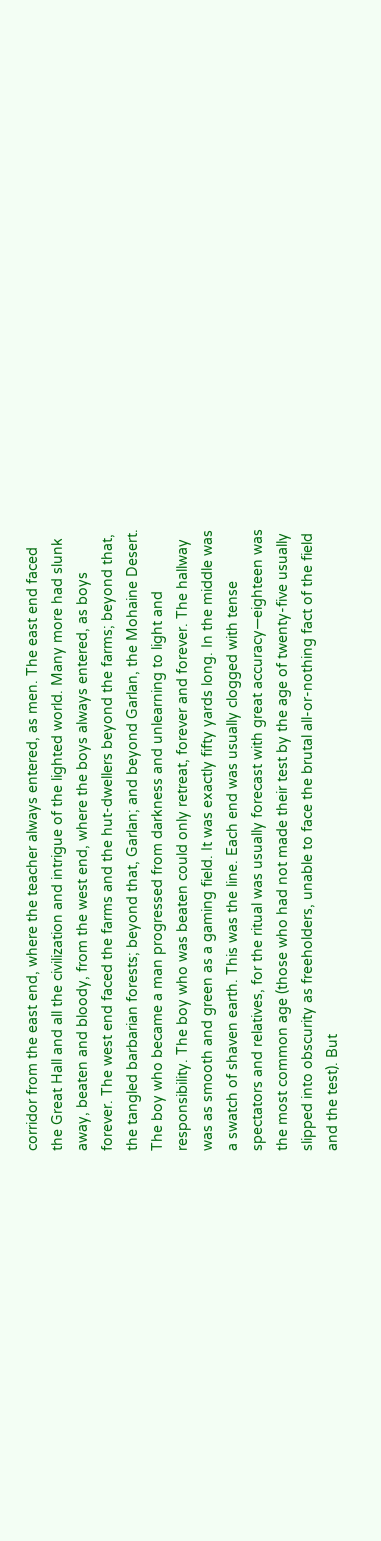corridor from the east end, where the teacher always entered, as men. The east end faced the Great Hall and all the civilization and intrigue of the lighted world. Many more had slunk away, beaten and bloody, from the west end, where the boys always entered, as boys forever. The west end faced the farms and the hut-dwellers beyond the farms; beyond that, the tangled barbarian forests; beyond that, Garlan; and beyond Garlan, the Mohaine Desert. The boy who became a man progressed from darkness and unlearning to light and responsibility. The boy who was beaten could only retreat, forever and forever. The hallway was as smooth and green as a gaming field. It was exactly fifty yards long. In the middle was a swatch of shaven earth. This was the line. Each end was usually clogged with tense spectators and relatives, for the ritual was usually forecast with great accuracy—eighteen was the most common age (those who had not made their test by the age of twenty-five usually slipped into obscurity as freeholders, unable to face the brutal all-or-nothing fact of the field and the test). But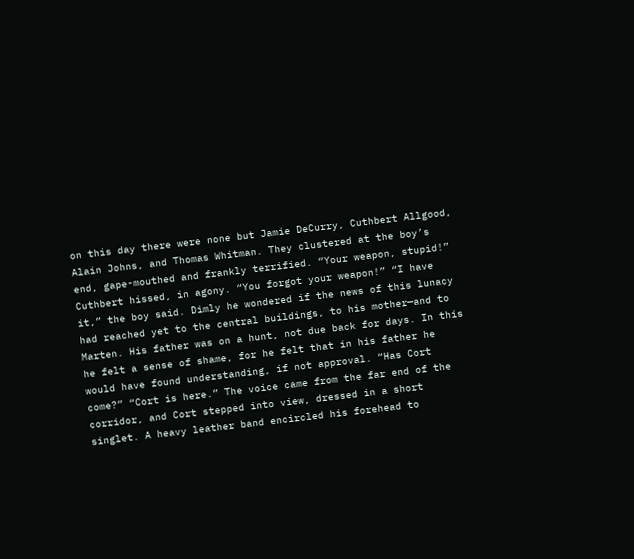on this day there were none but Jamie DeCurry, Cuthbert Allgood, Alain Johns, and Thomas Whitman. They clustered at the boy’s end, gape-mouthed and frankly terrified. “Your weapon, stupid!” Cuthbert hissed, in agony. “You forgot your weapon!” “I have it,” the boy said. Dimly he wondered if the news of this lunacy had reached yet to the central buildings, to his mother—and to Marten. His father was on a hunt, not due back for days. In this he felt a sense of shame, for he felt that in his father he would have found understanding, if not approval. “Has Cort come?” “Cort is here.” The voice came from the far end of the corridor, and Cort stepped into view, dressed in a short singlet. A heavy leather band encircled his forehead to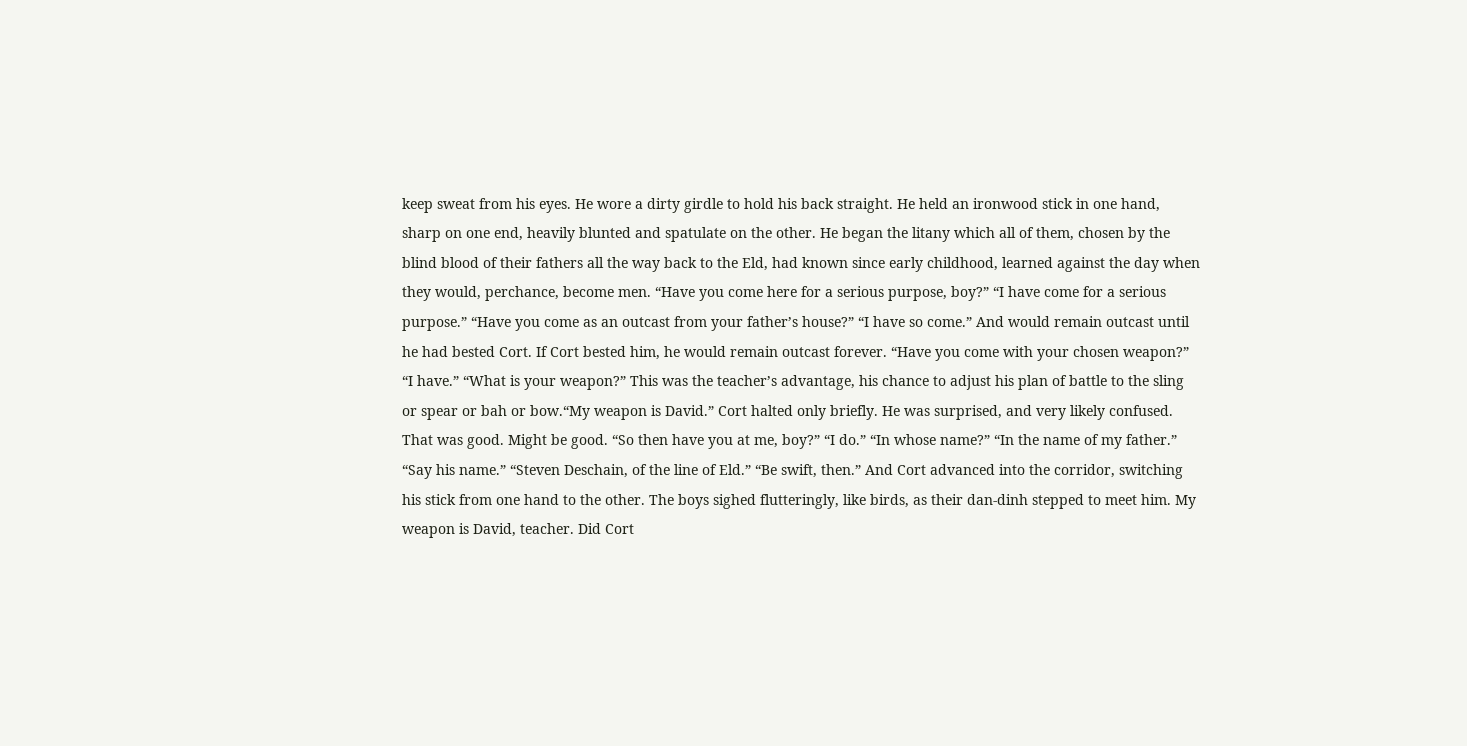keep sweat from his eyes. He wore a dirty girdle to hold his back straight. He held an ironwood stick in one hand, sharp on one end, heavily blunted and spatulate on the other. He began the litany which all of them, chosen by the blind blood of their fathers all the way back to the Eld, had known since early childhood, learned against the day when they would, perchance, become men. “Have you come here for a serious purpose, boy?” “I have come for a serious purpose.” “Have you come as an outcast from your father’s house?” “I have so come.” And would remain outcast until he had bested Cort. If Cort bested him, he would remain outcast forever. “Have you come with your chosen weapon?” “I have.” “What is your weapon?” This was the teacher’s advantage, his chance to adjust his plan of battle to the sling or spear or bah or bow.“My weapon is David.” Cort halted only briefly. He was surprised, and very likely confused. That was good. Might be good. “So then have you at me, boy?” “I do.” “In whose name?” “In the name of my father.” “Say his name.” “Steven Deschain, of the line of Eld.” “Be swift, then.” And Cort advanced into the corridor, switching his stick from one hand to the other. The boys sighed flutteringly, like birds, as their dan-dinh stepped to meet him. My weapon is David, teacher. Did Cort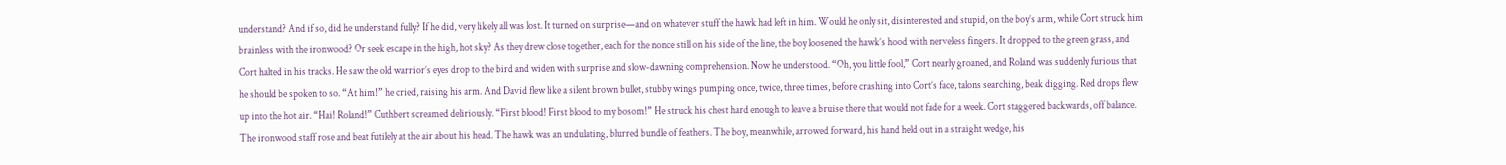understand? And if so, did he understand fully? If he did, very likely all was lost. It turned on surprise—and on whatever stuff the hawk had left in him. Would he only sit, disinterested and stupid, on the boy’s arm, while Cort struck him brainless with the ironwood? Or seek escape in the high, hot sky? As they drew close together, each for the nonce still on his side of the line, the boy loosened the hawk’s hood with nerveless fingers. It dropped to the green grass, and Cort halted in his tracks. He saw the old warrior’s eyes drop to the bird and widen with surprise and slow-dawning comprehension. Now he understood. “Oh, you little fool,” Cort nearly groaned, and Roland was suddenly furious that he should be spoken to so. “At him!” he cried, raising his arm. And David flew like a silent brown bullet, stubby wings pumping once, twice, three times, before crashing into Cort’s face, talons searching, beak digging. Red drops flew up into the hot air. “Hai! Roland!” Cuthbert screamed deliriously. “First blood! First blood to my bosom!” He struck his chest hard enough to leave a bruise there that would not fade for a week. Cort staggered backwards, off balance. The ironwood staff rose and beat futilely at the air about his head. The hawk was an undulating, blurred bundle of feathers. The boy, meanwhile, arrowed forward, his hand held out in a straight wedge, his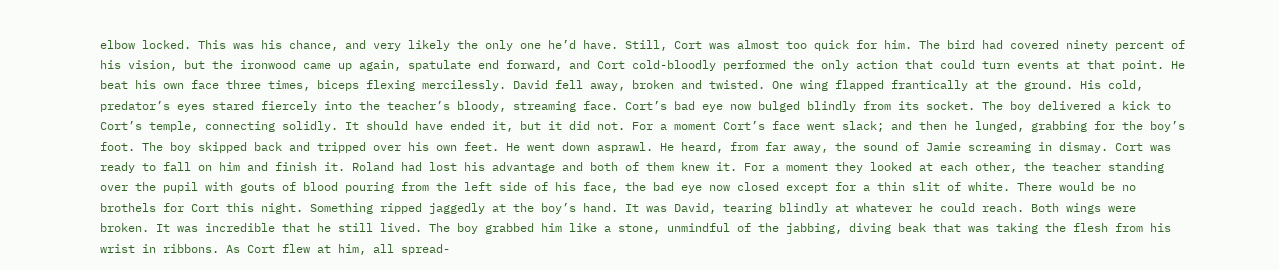elbow locked. This was his chance, and very likely the only one he’d have. Still, Cort was almost too quick for him. The bird had covered ninety percent of his vision, but the ironwood came up again, spatulate end forward, and Cort cold-bloodly performed the only action that could turn events at that point. He beat his own face three times, biceps flexing mercilessly. David fell away, broken and twisted. One wing flapped frantically at the ground. His cold, predator’s eyes stared fiercely into the teacher’s bloody, streaming face. Cort’s bad eye now bulged blindly from its socket. The boy delivered a kick to Cort’s temple, connecting solidly. It should have ended it, but it did not. For a moment Cort’s face went slack; and then he lunged, grabbing for the boy’s foot. The boy skipped back and tripped over his own feet. He went down asprawl. He heard, from far away, the sound of Jamie screaming in dismay. Cort was ready to fall on him and finish it. Roland had lost his advantage and both of them knew it. For a moment they looked at each other, the teacher standing over the pupil with gouts of blood pouring from the left side of his face, the bad eye now closed except for a thin slit of white. There would be no brothels for Cort this night. Something ripped jaggedly at the boy’s hand. It was David, tearing blindly at whatever he could reach. Both wings were broken. It was incredible that he still lived. The boy grabbed him like a stone, unmindful of the jabbing, diving beak that was taking the flesh from his wrist in ribbons. As Cort flew at him, all spread-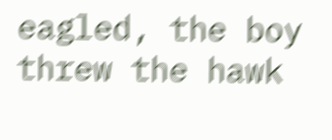eagled, the boy threw the hawk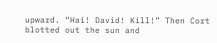upward. “Hai! David! Kill!” Then Cort blotted out the sun and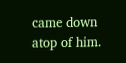came down atop of him.